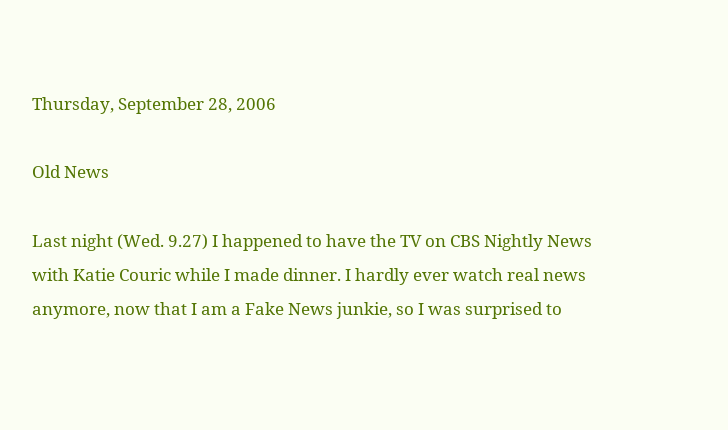Thursday, September 28, 2006

Old News

Last night (Wed. 9.27) I happened to have the TV on CBS Nightly News with Katie Couric while I made dinner. I hardly ever watch real news anymore, now that I am a Fake News junkie, so I was surprised to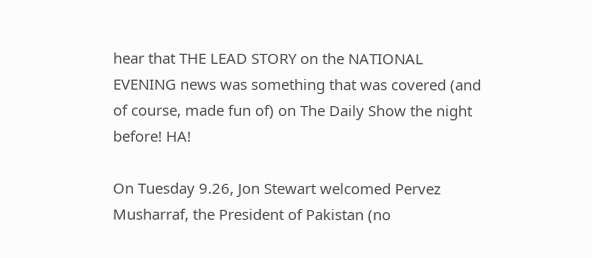hear that THE LEAD STORY on the NATIONAL EVENING news was something that was covered (and of course, made fun of) on The Daily Show the night before! HA!

On Tuesday 9.26, Jon Stewart welcomed Pervez Musharraf, the President of Pakistan (no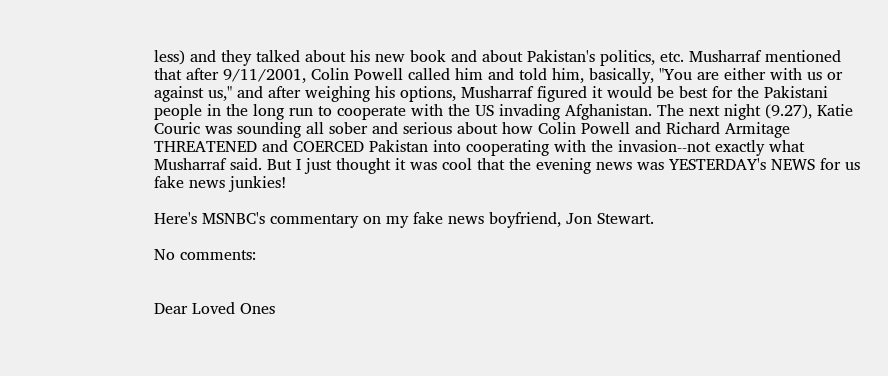less) and they talked about his new book and about Pakistan's politics, etc. Musharraf mentioned that after 9/11/2001, Colin Powell called him and told him, basically, "You are either with us or against us," and after weighing his options, Musharraf figured it would be best for the Pakistani people in the long run to cooperate with the US invading Afghanistan. The next night (9.27), Katie Couric was sounding all sober and serious about how Colin Powell and Richard Armitage THREATENED and COERCED Pakistan into cooperating with the invasion--not exactly what Musharraf said. But I just thought it was cool that the evening news was YESTERDAY's NEWS for us fake news junkies!

Here's MSNBC's commentary on my fake news boyfriend, Jon Stewart.

No comments:


Dear Loved Ones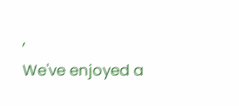,                                                                                We've enjoyed a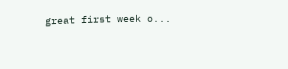great first week o...